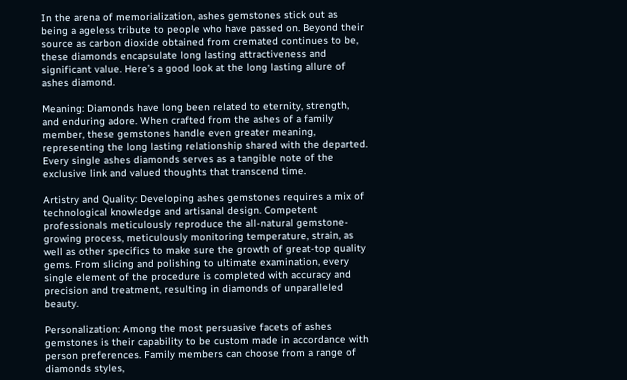In the arena of memorialization, ashes gemstones stick out as being a ageless tribute to people who have passed on. Beyond their source as carbon dioxide obtained from cremated continues to be, these diamonds encapsulate long lasting attractiveness and significant value. Here’s a good look at the long lasting allure of ashes diamond.

Meaning: Diamonds have long been related to eternity, strength, and enduring adore. When crafted from the ashes of a family member, these gemstones handle even greater meaning, representing the long lasting relationship shared with the departed. Every single ashes diamonds serves as a tangible note of the exclusive link and valued thoughts that transcend time.

Artistry and Quality: Developing ashes gemstones requires a mix of technological knowledge and artisanal design. Competent professionals meticulously reproduce the all-natural gemstone-growing process, meticulously monitoring temperature, strain, as well as other specifics to make sure the growth of great-top quality gems. From slicing and polishing to ultimate examination, every single element of the procedure is completed with accuracy and precision and treatment, resulting in diamonds of unparalleled beauty.

Personalization: Among the most persuasive facets of ashes gemstones is their capability to be custom made in accordance with person preferences. Family members can choose from a range of diamonds styles,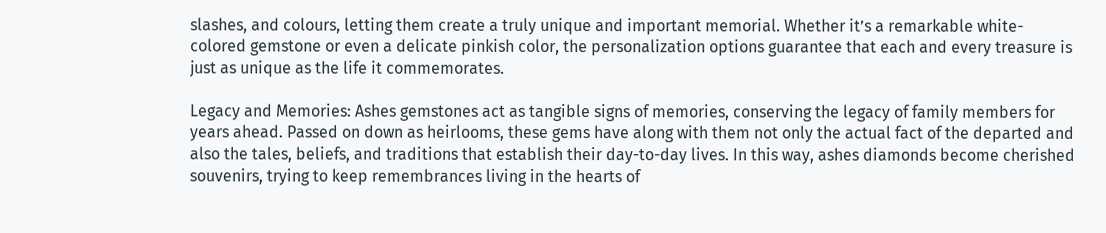slashes, and colours, letting them create a truly unique and important memorial. Whether it’s a remarkable white-colored gemstone or even a delicate pinkish color, the personalization options guarantee that each and every treasure is just as unique as the life it commemorates.

Legacy and Memories: Ashes gemstones act as tangible signs of memories, conserving the legacy of family members for years ahead. Passed on down as heirlooms, these gems have along with them not only the actual fact of the departed and also the tales, beliefs, and traditions that establish their day-to-day lives. In this way, ashes diamonds become cherished souvenirs, trying to keep remembrances living in the hearts of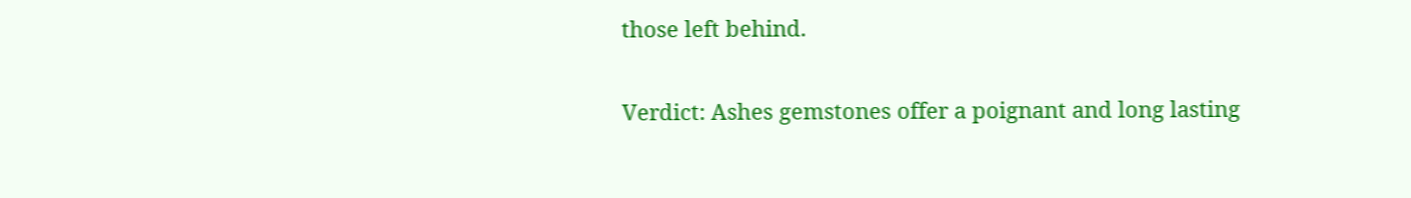those left behind.

Verdict: Ashes gemstones offer a poignant and long lasting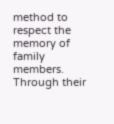method to respect the memory of family members. Through their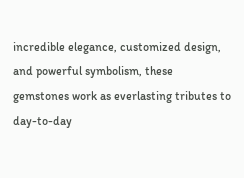incredible elegance, customized design, and powerful symbolism, these gemstones work as everlasting tributes to day-to-day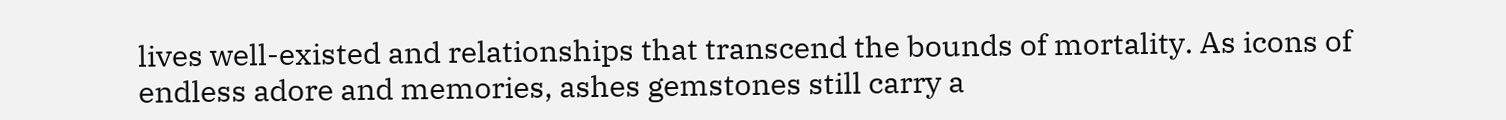lives well-existed and relationships that transcend the bounds of mortality. As icons of endless adore and memories, ashes gemstones still carry a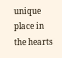unique place in the hearts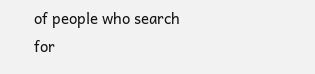of people who search for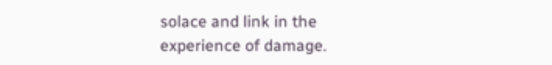solace and link in the experience of damage.